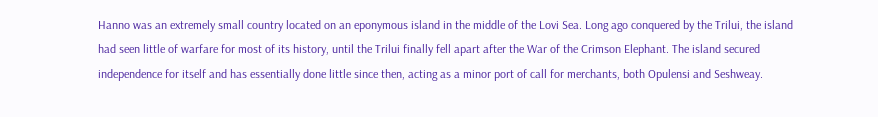Hanno was an extremely small country located on an eponymous island in the middle of the Lovi Sea. Long ago conquered by the Trilui, the island had seen little of warfare for most of its history, until the Trilui finally fell apart after the War of the Crimson Elephant. The island secured independence for itself and has essentially done little since then, acting as a minor port of call for merchants, both Opulensi and Seshweay.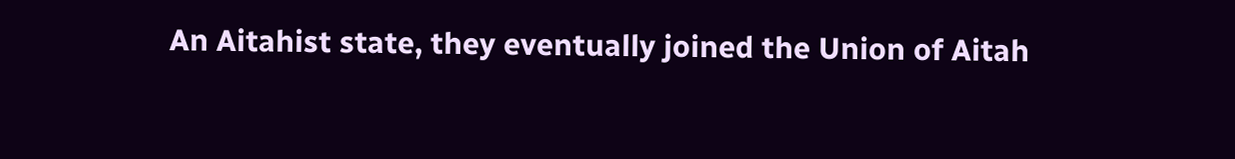An Aitahist state, they eventually joined the Union of Aitah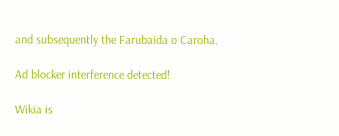and subsequently the Farubaida o Caroha.

Ad blocker interference detected!

Wikia is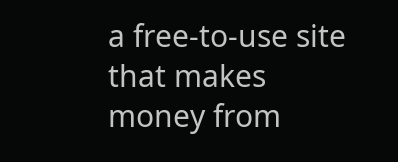a free-to-use site that makes money from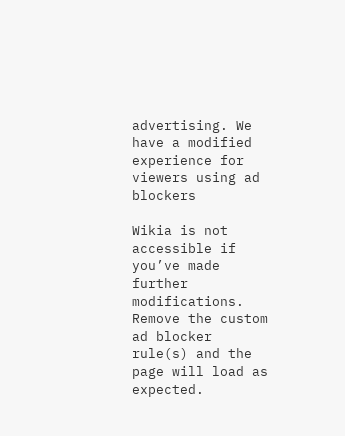advertising. We have a modified experience for viewers using ad blockers

Wikia is not accessible if you’ve made further modifications. Remove the custom ad blocker rule(s) and the page will load as expected.